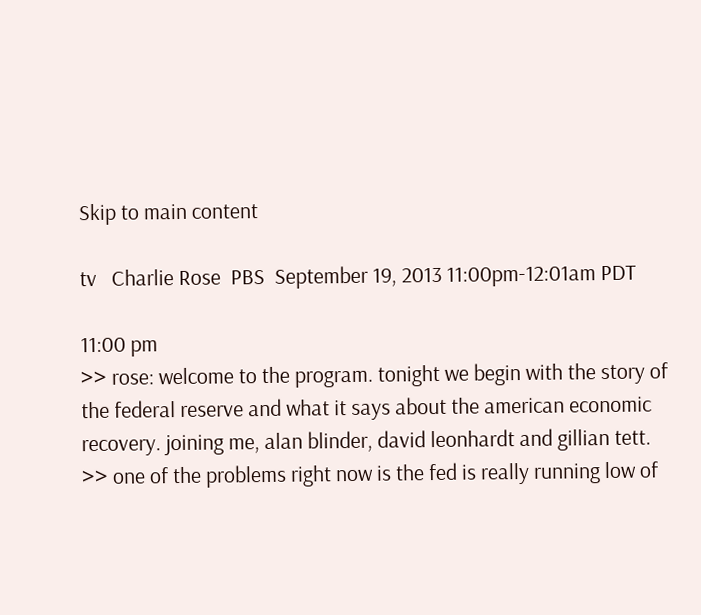Skip to main content

tv   Charlie Rose  PBS  September 19, 2013 11:00pm-12:01am PDT

11:00 pm
>> rose: welcome to the program. tonight we begin with the story of the federal reserve and what it says about the american economic recovery. joining me, alan blinder, david leonhardt and gillian tett. >> one of the problems right now is the fed is really running low of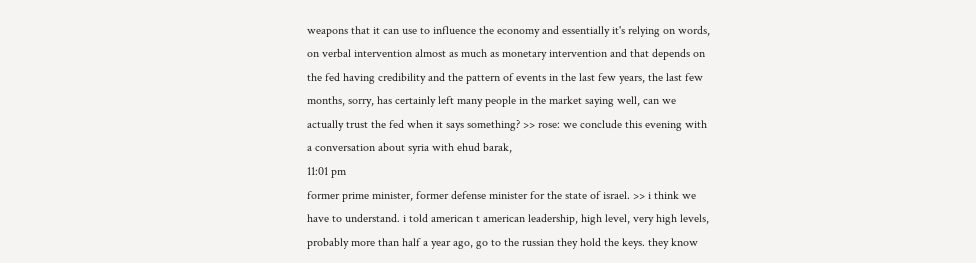weapons that it can use to influence the economy and essentially it's relying on words, on verbal intervention almost as much as monetary intervention and that depends on the fed having credibility and the pattern of events in the last few years, the last few months, sorry, has certainly left many people in the market saying well, can we actually trust the fed when it says something? >> rose: we conclude this evening with a conversation about syria with ehud barak,
11:01 pm
former prime minister, former defense minister for the state of israel. >> i think we have to understand. i told american t american leadership, high level, very high levels, probably more than half a year ago, go to the russian they hold the keys. they know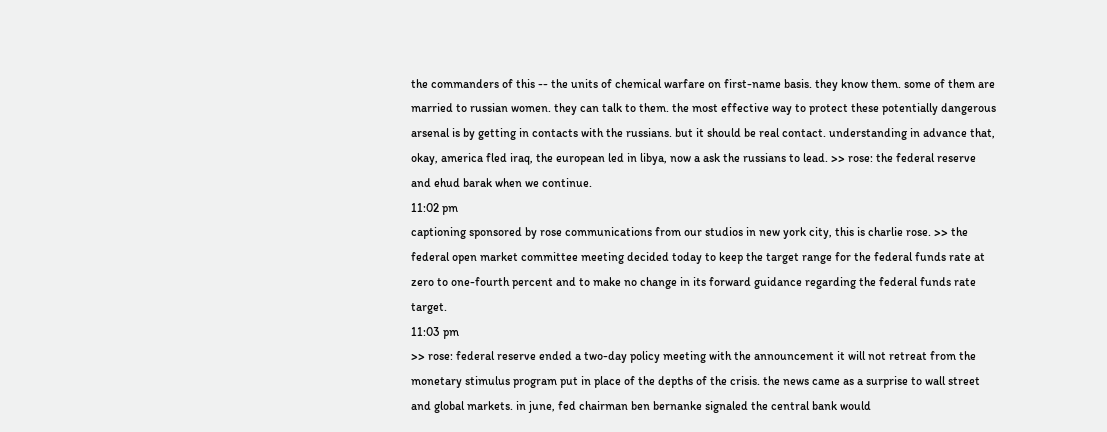the commanders of this -- the units of chemical warfare on first-name basis. they know them. some of them are married to russian women. they can talk to them. the most effective way to protect these potentially dangerous arsenal is by getting in contacts with the russians. but it should be real contact. understanding in advance that, okay, america fled iraq, the european led in libya, now a ask the russians to lead. >> rose: the federal reserve and ehud barak when we continue.
11:02 pm
captioning sponsored by rose communications from our studios in new york city, this is charlie rose. >> the federal open market committee meeting decided today to keep the target range for the federal funds rate at zero to one-fourth percent and to make no change in its forward guidance regarding the federal funds rate target.
11:03 pm
>> rose: federal reserve ended a two-day policy meeting with the announcement it will not retreat from the monetary stimulus program put in place of the depths of the crisis. the news came as a surprise to wall street and global markets. in june, fed chairman ben bernanke signaled the central bank would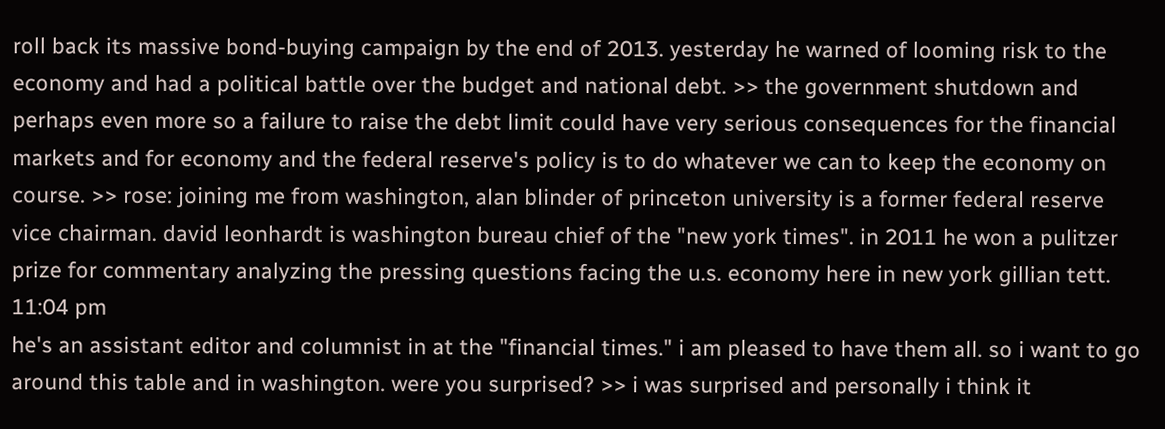roll back its massive bond-buying campaign by the end of 2013. yesterday he warned of looming risk to the economy and had a political battle over the budget and national debt. >> the government shutdown and perhaps even more so a failure to raise the debt limit could have very serious consequences for the financial markets and for economy and the federal reserve's policy is to do whatever we can to keep the economy on course. >> rose: joining me from washington, alan blinder of princeton university is a former federal reserve vice chairman. david leonhardt is washington bureau chief of the "new york times". in 2011 he won a pulitzer prize for commentary analyzing the pressing questions facing the u.s. economy here in new york gillian tett.
11:04 pm
he's an assistant editor and columnist in at the "financial times." i am pleased to have them all. so i want to go around this table and in washington. were you surprised? >> i was surprised and personally i think it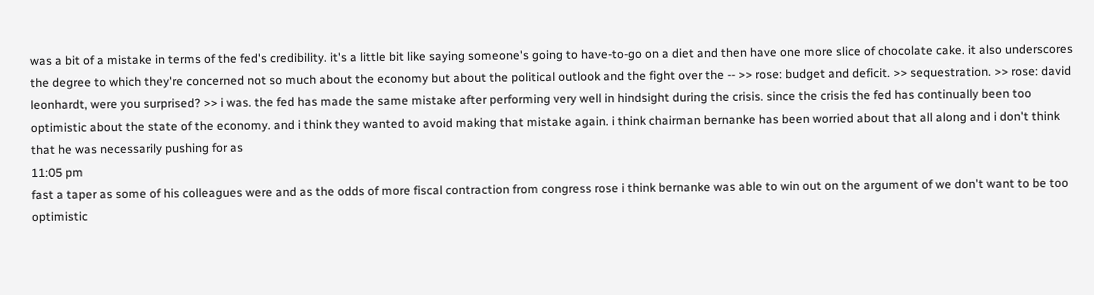was a bit of a mistake in terms of the fed's credibility. it's a little bit like saying someone's going to have-to-go on a diet and then have one more slice of chocolate cake. it also underscores the degree to which they're concerned not so much about the economy but about the political outlook and the fight over the -- >> rose: budget and deficit. >> sequestration. >> rose: david leonhardt, were you surprised? >> i was. the fed has made the same mistake after performing very well in hindsight during the crisis. since the crisis the fed has continually been too optimistic about the state of the economy. and i think they wanted to avoid making that mistake again. i think chairman bernanke has been worried about that all along and i don't think that he was necessarily pushing for as
11:05 pm
fast a taper as some of his colleagues were and as the odds of more fiscal contraction from congress rose i think bernanke was able to win out on the argument of we don't want to be too optimistic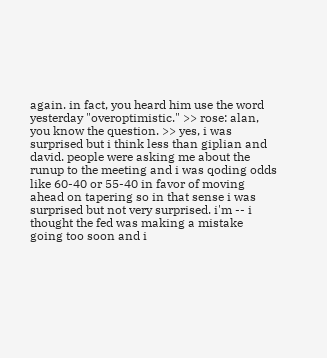again. in fact, you heard him use the word yesterday "overoptimistic." >> rose: alan, you know the question. >> yes, i was surprised but i think less than giplian and david. people were asking me about the runup to the meeting and i was qoding odds like 60-40 or 55-40 in favor of moving ahead on tapering so in that sense i was surprised but not very surprised. i'm -- i thought the fed was making a mistake going too soon and i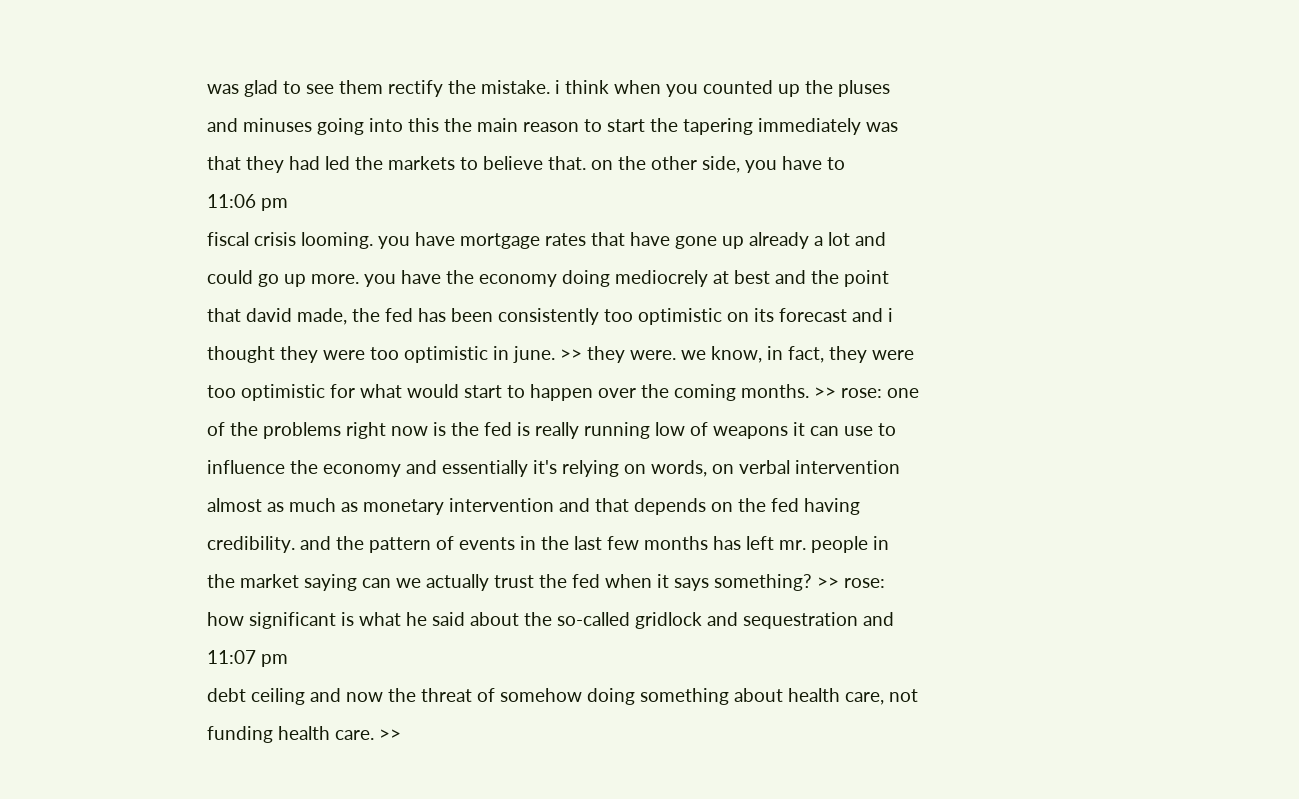was glad to see them rectify the mistake. i think when you counted up the pluses and minuses going into this the main reason to start the tapering immediately was that they had led the markets to believe that. on the other side, you have to
11:06 pm
fiscal crisis looming. you have mortgage rates that have gone up already a lot and could go up more. you have the economy doing mediocrely at best and the point that david made, the fed has been consistently too optimistic on its forecast and i thought they were too optimistic in june. >> they were. we know, in fact, they were too optimistic for what would start to happen over the coming months. >> rose: one of the problems right now is the fed is really running low of weapons it can use to influence the economy and essentially it's relying on words, on verbal intervention almost as much as monetary intervention and that depends on the fed having credibility. and the pattern of events in the last few months has left mr. people in the market saying can we actually trust the fed when it says something? >> rose: how significant is what he said about the so-called gridlock and sequestration and
11:07 pm
debt ceiling and now the threat of somehow doing something about health care, not funding health care. >>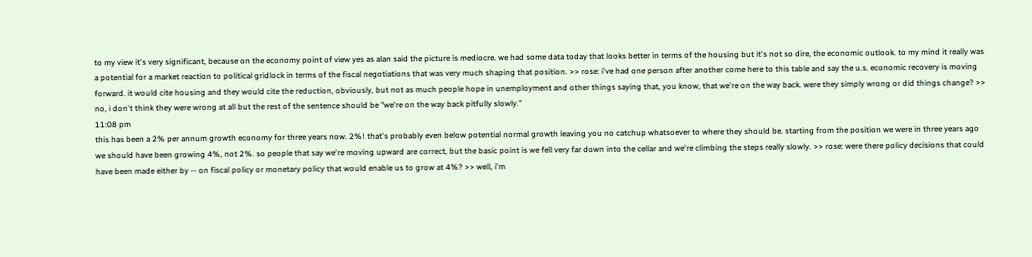to my view it's very significant, because on the economy point of view yes as alan said the picture is mediocre. we had some data today that looks better in terms of the housing but it's not so dire, the economic outlook. to my mind it really was a potential for a market reaction to political gridlock in terms of the fiscal negotiations that was very much shaping that position. >> rose: i've had one person after another come here to this table and say the u.s. economic recovery is moving forward. it would cite housing and they would cite the reduction, obviously, but not as much people hope in unemployment and other things saying that, you know, that we're on the way back. were they simply wrong or did things change? >> no, i don't think they were wrong at all but the rest of the sentence should be "we're on the way back pitfully slowly."
11:08 pm
this has been a 2% per annum growth economy for three years now. 2%! that's probably even below potential normal growth leaving you no catchup whatsoever to where they should be. starting from the position we were in three years ago we should have been growing 4%, not 2%. so people that say we're moving upward are correct, but the basic point is we fell very far down into the cellar and we're climbing the steps really slowly. >> rose: were there policy decisions that could have been made either by -- on fiscal policy or monetary policy that would enable us to grow at 4%? >> well, i'm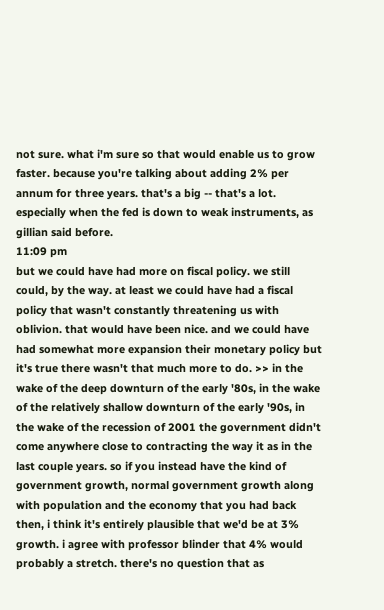not sure. what i'm sure so that would enable us to grow faster. because you're talking about adding 2% per annum for three years. that's a big -- that's a lot. especially when the fed is down to weak instruments, as gillian said before.
11:09 pm
but we could have had more on fiscal policy. we still could, by the way. at least we could have had a fiscal policy that wasn't constantly threatening us with oblivion. that would have been nice. and we could have had somewhat more expansion their monetary policy but it's true there wasn't that much more to do. >> in the wake of the deep downturn of the early '80s, in the wake of the relatively shallow downturn of the early '90s, in the wake of the recession of 2001 the government didn't come anywhere close to contracting the way it as in the last couple years. so if you instead have the kind of government growth, normal government growth along with population and the economy that you had back then, i think it's entirely plausible that we'd be at 3% growth. i agree with professor blinder that 4% would probably a stretch. there's no question that as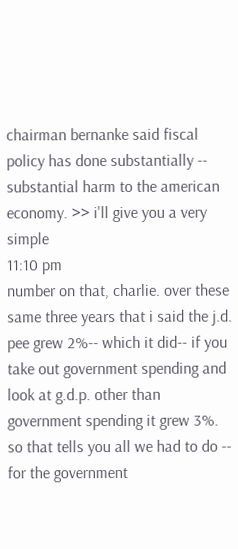chairman bernanke said fiscal policy has done substantially -- substantial harm to the american economy. >> i'll give you a very simple
11:10 pm
number on that, charlie. over these same three years that i said the j.d. pee grew 2%-- which it did-- if you take out government spending and look at g.d.p. other than government spending it grew 3%. so that tells you all we had to do -- for the government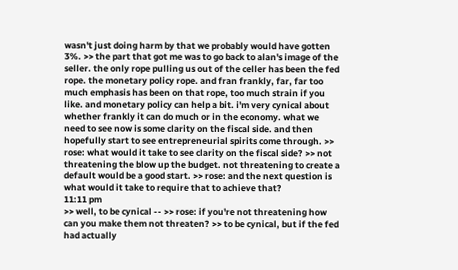wasn't just doing harm by that we probably would have gotten 3%. >> the part that got me was to go back to alan's image of the seller. the only rope pulling us out of the celler has been the fed rope. the monetary policy rope. and fran frankly, far, far too much emphasis has been on that rope, too much strain if you like. and monetary policy can help a bit. i'm very cynical about whether frankly it can do much or in the economy. what we need to see now is some clarity on the fiscal side. and then hopefully start to see entrepreneurial spirits come through. >> rose: what would it take to see clarity on the fiscal side? >> not threatening the blow up the budget. not threatening to create a default would be a good start. >> rose: and the next question is what would it take to require that to achieve that?
11:11 pm
>> well, to be cynical -- >> rose: if you're not threatening how can you make them not threaten? >> to be cynical, but if the fed had actually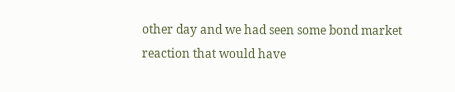other day and we had seen some bond market reaction that would have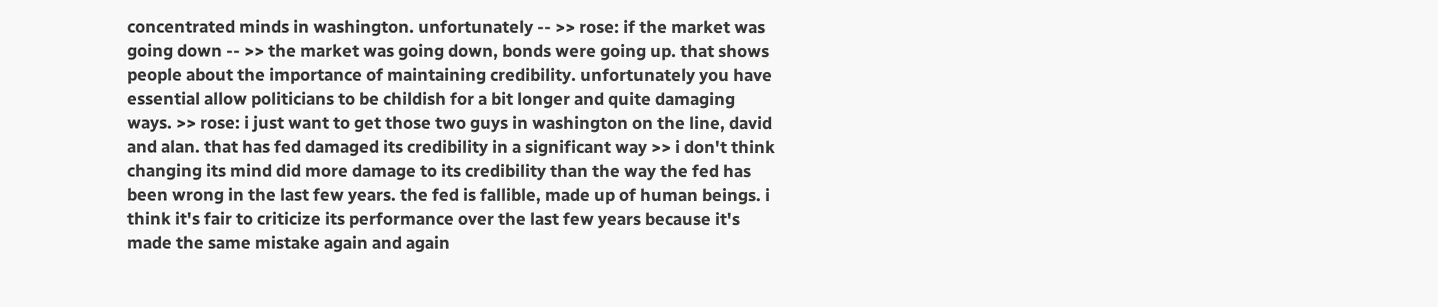concentrated minds in washington. unfortunately -- >> rose: if the market was going down -- >> the market was going down, bonds were going up. that shows people about the importance of maintaining credibility. unfortunately you have essential allow politicians to be childish for a bit longer and quite damaging ways. >> rose: i just want to get those two guys in washington on the line, david and alan. that has fed damaged its credibility in a significant way >> i don't think changing its mind did more damage to its credibility than the way the fed has been wrong in the last few years. the fed is fallible, made up of human beings. i think it's fair to criticize its performance over the last few years because it's made the same mistake again and again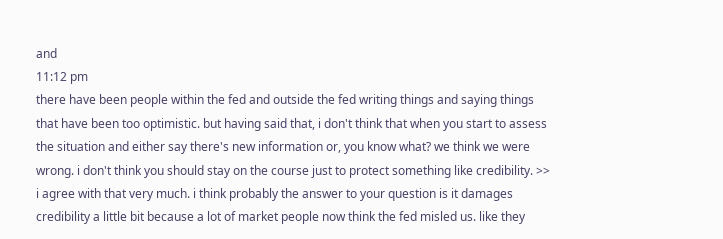and
11:12 pm
there have been people within the fed and outside the fed writing things and saying things that have been too optimistic. but having said that, i don't think that when you start to assess the situation and either say there's new information or, you know what? we think we were wrong. i don't think you should stay on the course just to protect something like credibility. >> i agree with that very much. i think probably the answer to your question is it damages credibility a little bit because a lot of market people now think the fed misled us. like they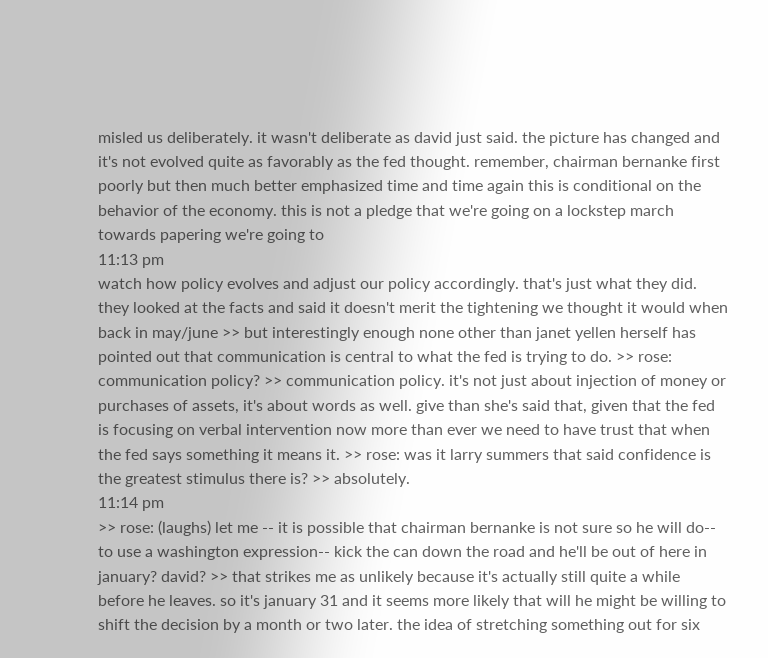misled us deliberately. it wasn't deliberate as david just said. the picture has changed and it's not evolved quite as favorably as the fed thought. remember, chairman bernanke first poorly but then much better emphasized time and time again this is conditional on the behavior of the economy. this is not a pledge that we're going on a lockstep march towards papering we're going to
11:13 pm
watch how policy evolves and adjust our policy accordingly. that's just what they did. they looked at the facts and said it doesn't merit the tightening we thought it would when back in may/june >> but interestingly enough none other than janet yellen herself has pointed out that communication is central to what the fed is trying to do. >> rose: communication policy? >> communication policy. it's not just about injection of money or purchases of assets, it's about words as well. give than she's said that, given that the fed is focusing on verbal intervention now more than ever we need to have trust that when the fed says something it means it. >> rose: was it larry summers that said confidence is the greatest stimulus there is? >> absolutely.
11:14 pm
>> rose: (laughs) let me -- it is possible that chairman bernanke is not sure so he will do-- to use a washington expression-- kick the can down the road and he'll be out of here in january? david? >> that strikes me as unlikely because it's actually still quite a while before he leaves. so it's january 31 and it seems more likely that will he might be willing to shift the decision by a month or two later. the idea of stretching something out for six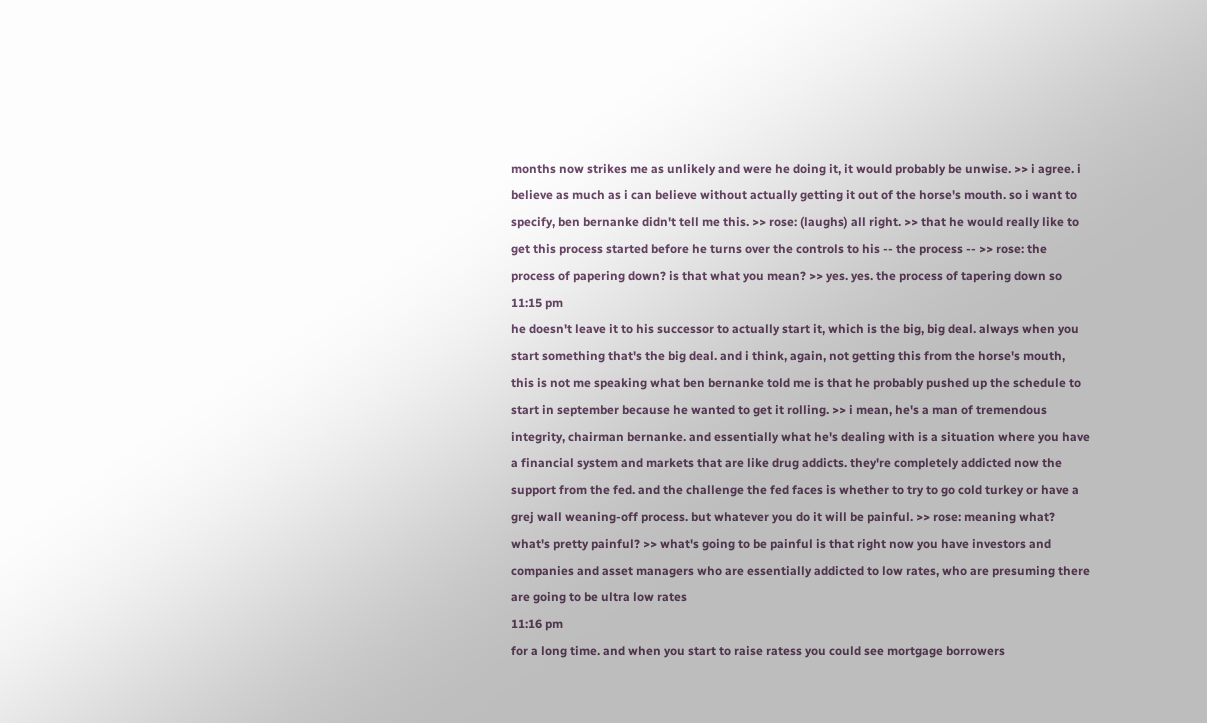months now strikes me as unlikely and were he doing it, it would probably be unwise. >> i agree. i believe as much as i can believe without actually getting it out of the horse's mouth. so i want to specify, ben bernanke didn't tell me this. >> rose: (laughs) all right. >> that he would really like to get this process started before he turns over the controls to his -- the process -- >> rose: the process of papering down? is that what you mean? >> yes. yes. the process of tapering down so
11:15 pm
he doesn't leave it to his successor to actually start it, which is the big, big deal. always when you start something that's the big deal. and i think, again, not getting this from the horse's mouth, this is not me speaking what ben bernanke told me is that he probably pushed up the schedule to start in september because he wanted to get it rolling. >> i mean, he's a man of tremendous integrity, chairman bernanke. and essentially what he's dealing with is a situation where you have a financial system and markets that are like drug addicts. they're completely addicted now the support from the fed. and the challenge the fed faces is whether to try to go cold turkey or have a grej wall weaning-off process. but whatever you do it will be painful. >> rose: meaning what? what's pretty painful? >> what's going to be painful is that right now you have investors and companies and asset managers who are essentially addicted to low rates, who are presuming there are going to be ultra low rates
11:16 pm
for a long time. and when you start to raise ratess you could see mortgage borrowers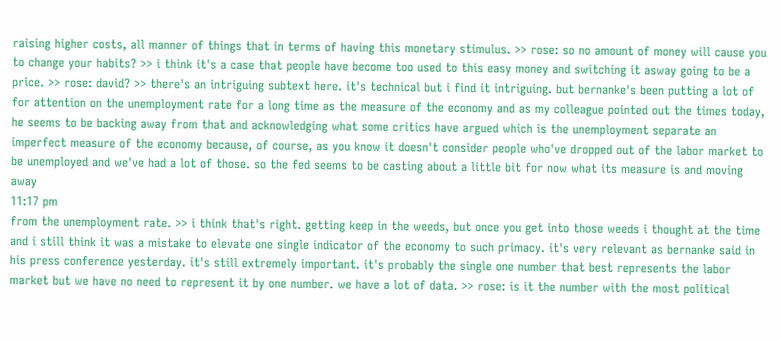raising higher costs, all manner of things that in terms of having this monetary stimulus. >> rose: so no amount of money will cause you to change your habits? >> i think it's a case that people have become too used to this easy money and switching it asway going to be a price. >> rose: david? >> there's an intriguing subtext here. it's technical but i find it intriguing. but bernanke's been putting a lot of for attention on the unemployment rate for a long time as the measure of the economy and as my colleague pointed out the times today, he seems to be backing away from that and acknowledging what some critics have argued which is the unemployment separate an imperfect measure of the economy because, of course, as you know it doesn't consider people who've dropped out of the labor market to be unemployed and we've had a lot of those. so the fed seems to be casting about a little bit for now what its measure is and moving away
11:17 pm
from the unemployment rate. >> i think that's right. getting keep in the weeds, but once you get into those weeds i thought at the time and i still think it was a mistake to elevate one single indicator of the economy to such primacy. it's very relevant as bernanke said in his press conference yesterday. it's still extremely important. it's probably the single one number that best represents the labor market but we have no need to represent it by one number. we have a lot of data. >> rose: is it the number with the most political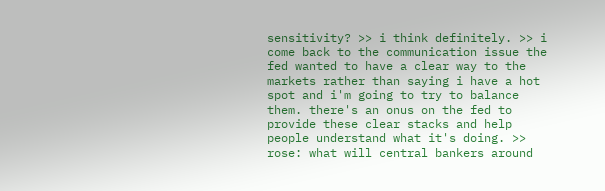sensitivity? >> i think definitely. >> i come back to the communication issue the fed wanted to have a clear way to the markets rather than saying i have a hot spot and i'm going to try to balance them. there's an onus on the fed to provide these clear stacks and help people understand what it's doing. >> rose: what will central bankers around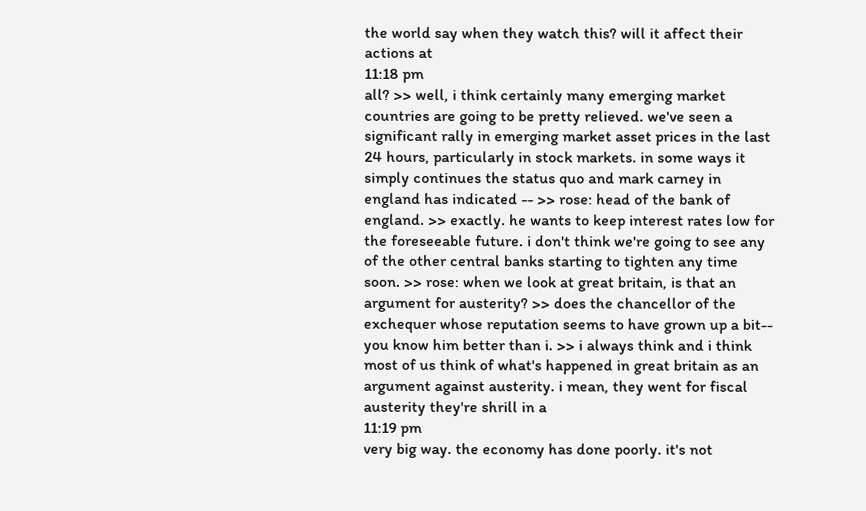the world say when they watch this? will it affect their actions at
11:18 pm
all? >> well, i think certainly many emerging market countries are going to be pretty relieved. we've seen a significant rally in emerging market asset prices in the last 24 hours, particularly in stock markets. in some ways it simply continues the status quo and mark carney in england has indicated -- >> rose: head of the bank of england. >> exactly. he wants to keep interest rates low for the foreseeable future. i don't think we're going to see any of the other central banks starting to tighten any time soon. >> rose: when we look at great britain, is that an argument for austerity? >> does the chancellor of the exchequer whose reputation seems to have grown up a bit-- you know him better than i. >> i always think and i think most of us think of what's happened in great britain as an argument against austerity. i mean, they went for fiscal austerity they're shrill in a
11:19 pm
very big way. the economy has done poorly. it's not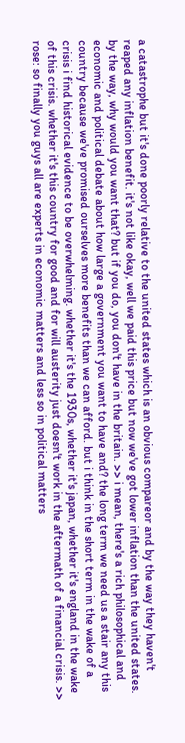a catastrophe but it's done poorly relative to the united states which is an obvious compareor and by the way they haven't reaped any inflation benefit. it's not like okay, well we paid this price but now we've got lower inflation than the united states. by the way, why would you want that? but if you do, you don't have in the britain. >> i mean, there's a rich philosophical and economic and political debate about how large a government you want to have and? the long term we need us a stair any this country because we've promised ourselves more benefits than we can afford. but i think in the short term in the wake of a crisis i find historical evidence to be overwhelming. whether it's the 1930s, whether it's japan, whether it's england in the wake of this crisis. whether it's this country for good and for will austerity just doesn't work in the aftermath of a financial crisis. >> rose: so finally you guys all are experts in economic matters and less so in political matters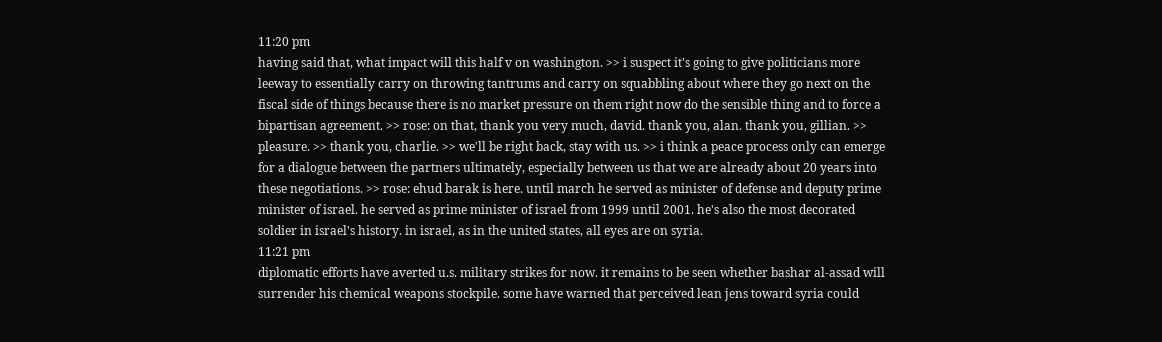11:20 pm
having said that, what impact will this half v on washington. >> i suspect it's going to give politicians more leeway to essentially carry on throwing tantrums and carry on squabbling about where they go next on the fiscal side of things because there is no market pressure on them right now do the sensible thing and to force a bipartisan agreement. >> rose: on that, thank you very much, david. thank you, alan. thank you, gillian. >> pleasure. >> thank you, charlie. >> we'll be right back, stay with us. >> i think a peace process only can emerge for a dialogue between the partners ultimately, especially between us that we are already about 20 years into these negotiations. >> rose: ehud barak is here. until march he served as minister of defense and deputy prime minister of israel. he served as prime minister of israel from 1999 until 2001. he's also the most decorated soldier in israel's history. in israel, as in the united states, all eyes are on syria.
11:21 pm
diplomatic efforts have averted u.s. military strikes for now. it remains to be seen whether bashar al-assad will surrender his chemical weapons stockpile. some have warned that perceived lean jens toward syria could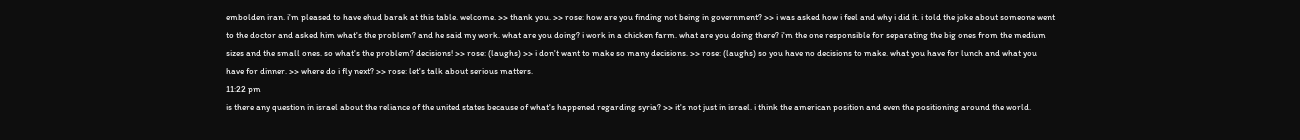embolden iran. i'm pleased to have ehud barak at this table. welcome. >> thank you. >> rose: how are you finding not being in government? >> i was asked how i feel and why i did it. i told the joke about someone went to the doctor and asked him what's the problem? and he said my work. what are you doing? i work in a chicken farm. what are you doing there? i'm the one responsible for separating the big ones from the medium sizes and the small ones. so what's the problem? decisions! >> rose: (laughs) >> i don't want to make so many decisions. >> rose: (laughs) so you have no decisions to make. what you have for lunch and what you have for dinner. >> where do i fly next? >> rose: let's talk about serious matters.
11:22 pm
is there any question in israel about the reliance of the united states because of what's happened regarding syria? >> it's not just in israel. i think the american position and even the positioning around the world.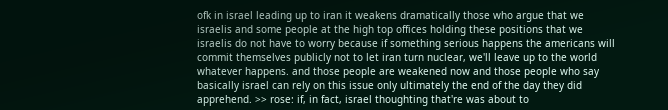ofk in israel leading up to iran it weakens dramatically those who argue that we israelis and some people at the high top offices holding these positions that we israelis do not have to worry because if something serious happens the americans will commit themselves publicly not to let iran turn nuclear, we'll leave up to the world whatever happens. and those people are weakened now and those people who say basically israel can rely on this issue only ultimately the end of the day they did apprehend. >> rose: if, in fact, israel thoughting that're was about to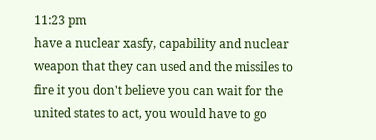11:23 pm
have a nuclear xasfy, capability and nuclear weapon that they can used and the missiles to fire it you don't believe you can wait for the united states to act, you would have to go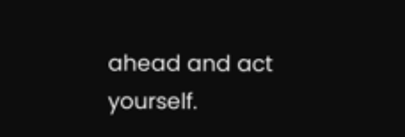ahead and act yourself.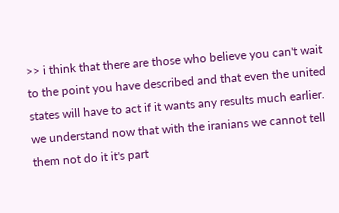>> i think that there are those who believe you can't wait to the point you have described and that even the united states will have to act if it wants any results much earlier. we understand now that with the iranians we cannot tell them not do it it's part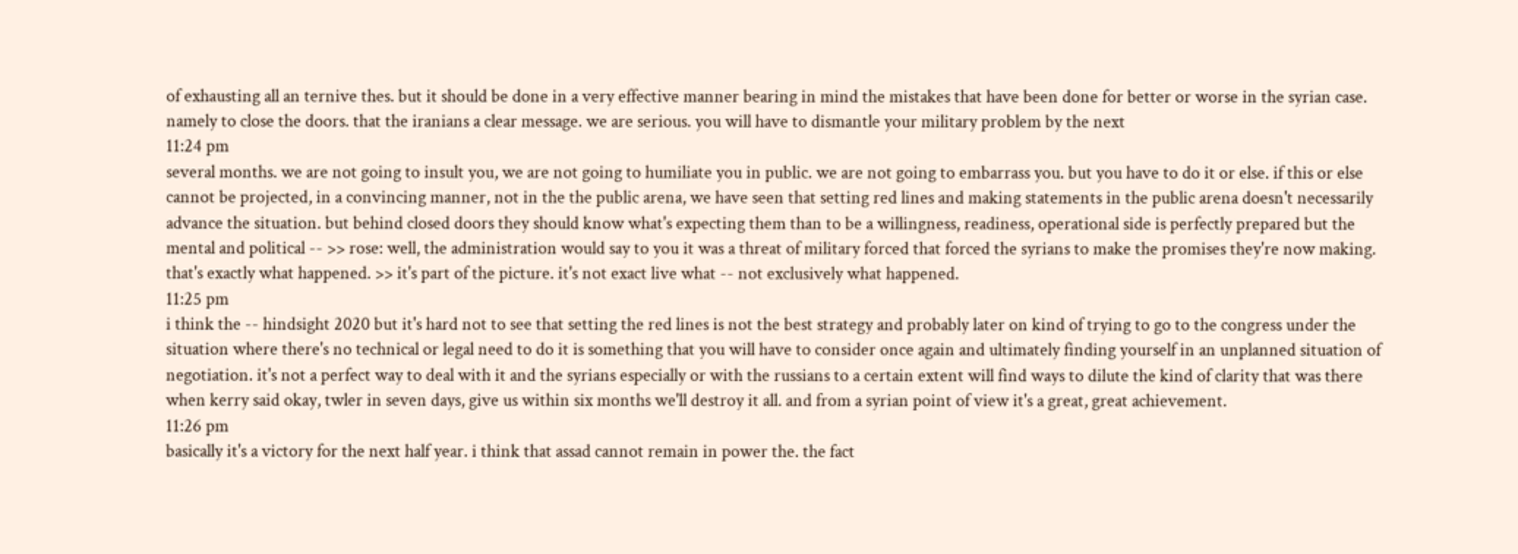of exhausting all an ternive thes. but it should be done in a very effective manner bearing in mind the mistakes that have been done for better or worse in the syrian case. namely to close the doors. that the iranians a clear message. we are serious. you will have to dismantle your military problem by the next
11:24 pm
several months. we are not going to insult you, we are not going to humiliate you in public. we are not going to embarrass you. but you have to do it or else. if this or else cannot be projected, in a convincing manner, not in the the public arena, we have seen that setting red lines and making statements in the public arena doesn't necessarily advance the situation. but behind closed doors they should know what's expecting them than to be a willingness, readiness, operational side is perfectly prepared but the mental and political -- >> rose: well, the administration would say to you it was a threat of military forced that forced the syrians to make the promises they're now making. that's exactly what happened. >> it's part of the picture. it's not exact live what -- not exclusively what happened.
11:25 pm
i think the -- hindsight 2020 but it's hard not to see that setting the red lines is not the best strategy and probably later on kind of trying to go to the congress under the situation where there's no technical or legal need to do it is something that you will have to consider once again and ultimately finding yourself in an unplanned situation of negotiation. it's not a perfect way to deal with it and the syrians especially or with the russians to a certain extent will find ways to dilute the kind of clarity that was there when kerry said okay, twler in seven days, give us within six months we'll destroy it all. and from a syrian point of view it's a great, great achievement.
11:26 pm
basically it's a victory for the next half year. i think that assad cannot remain in power the. the fact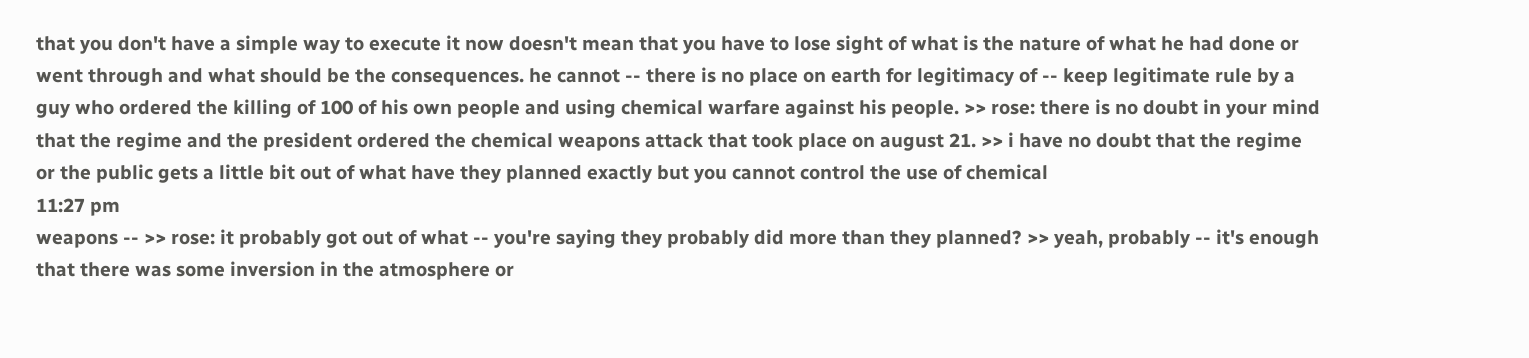that you don't have a simple way to execute it now doesn't mean that you have to lose sight of what is the nature of what he had done or went through and what should be the consequences. he cannot -- there is no place on earth for legitimacy of -- keep legitimate rule by a guy who ordered the killing of 100 of his own people and using chemical warfare against his people. >> rose: there is no doubt in your mind that the regime and the president ordered the chemical weapons attack that took place on august 21. >> i have no doubt that the regime or the public gets a little bit out of what have they planned exactly but you cannot control the use of chemical
11:27 pm
weapons -- >> rose: it probably got out of what -- you're saying they probably did more than they planned? >> yeah, probably -- it's enough that there was some inversion in the atmosphere or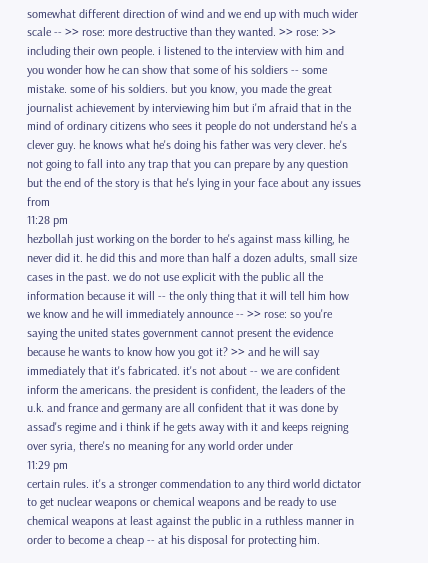somewhat different direction of wind and we end up with much wider scale -- >> rose: more destructive than they wanted. >> rose: >> including their own people. i listened to the interview with him and you wonder how he can show that some of his soldiers -- some mistake. some of his soldiers. but you know, you made the great journalist achievement by interviewing him but i'm afraid that in the mind of ordinary citizens who sees it people do not understand he's a clever guy. he knows what he's doing his father was very clever. he's not going to fall into any trap that you can prepare by any question but the end of the story is that he's lying in your face about any issues from
11:28 pm
hezbollah just working on the border to he's against mass killing, he never did it. he did this and more than half a dozen adults, small size cases in the past. we do not use explicit with the public all the information because it will -- the only thing that it will tell him how we know and he will immediately announce -- >> rose: so you're saying the united states government cannot present the evidence because he wants to know how you got it? >> and he will say immediately that it's fabricated. it's not about -- we are confident inform the americans. the president is confident, the leaders of the u.k. and france and germany are all confident that it was done by assad's regime and i think if he gets away with it and keeps reigning over syria, there's no meaning for any world order under
11:29 pm
certain rules. it's a stronger commendation to any third world dictator to get nuclear weapons or chemical weapons and be ready to use chemical weapons at least against the public in a ruthless manner in order to become a cheap -- at his disposal for protecting him.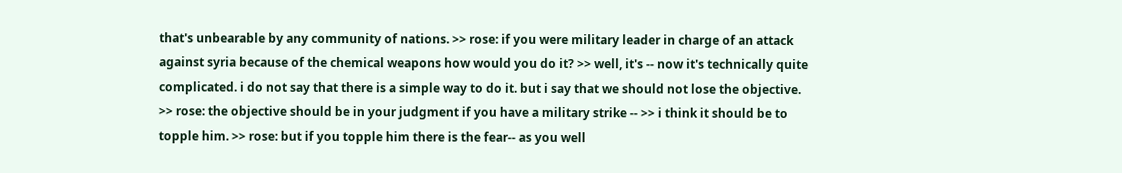that's unbearable by any community of nations. >> rose: if you were military leader in charge of an attack against syria because of the chemical weapons how would you do it? >> well, it's -- now it's technically quite complicated. i do not say that there is a simple way to do it. but i say that we should not lose the objective. >> rose: the objective should be in your judgment if you have a military strike -- >> i think it should be to topple him. >> rose: but if you topple him there is the fear-- as you well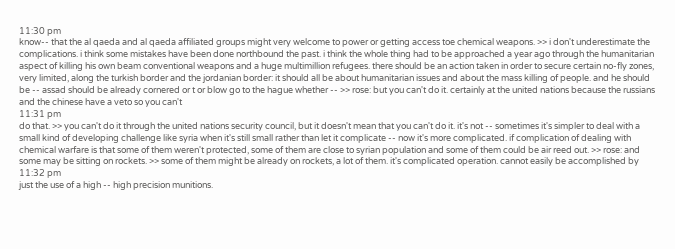11:30 pm
know-- that the al qaeda and al qaeda affiliated groups might very welcome to power or getting access toe chemical weapons. >> i don't underestimate the complications. i think some mistakes have been done northbound the past. i think the whole thing had to be approached a year ago through the humanitarian aspect of killing his own beam conventional weapons and a huge multimillion refugees. there should be an action taken in order to secure certain no-fly zones, very limited, along the turkish border and the jordanian border: it should all be about humanitarian issues and about the mass killing of people. and he should be -- assad should be already cornered or t or blow go to the hague whether -- >> rose: but you can't do it. certainly at the united nations because the russians and the chinese have a veto so you can't
11:31 pm
do that. >> you can't do it through the united nations security council, but it doesn't mean that you can't do it. it's not -- sometimes it's simpler to deal with a small kind of developing challenge like syria when it's still small rather than let it complicate -- now it's more complicated. if complication of dealing with chemical warfare is that some of them weren't protected, some of them are close to syrian population and some of them could be air reed out. >> rose: and some may be sitting on rockets. >> some of them might be already on rockets, a lot of them. it's complicated operation. cannot easily be accomplished by
11:32 pm
just the use of a high -- high precision munitions.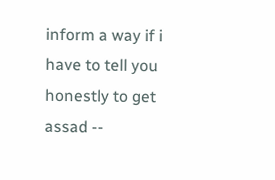inform a way if i have to tell you honestly to get assad --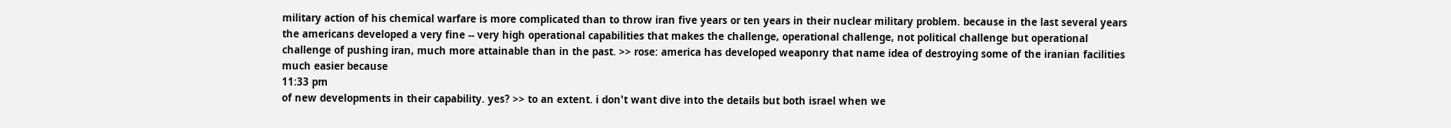military action of his chemical warfare is more complicated than to throw iran five years or ten years in their nuclear military problem. because in the last several years the americans developed a very fine -- very high operational capabilities that makes the challenge, operational challenge, not political challenge but operational challenge of pushing iran, much more attainable than in the past. >> rose: america has developed weaponry that name idea of destroying some of the iranian facilities much easier because
11:33 pm
of new developments in their capability. yes? >> to an extent. i don't want dive into the details but both israel when we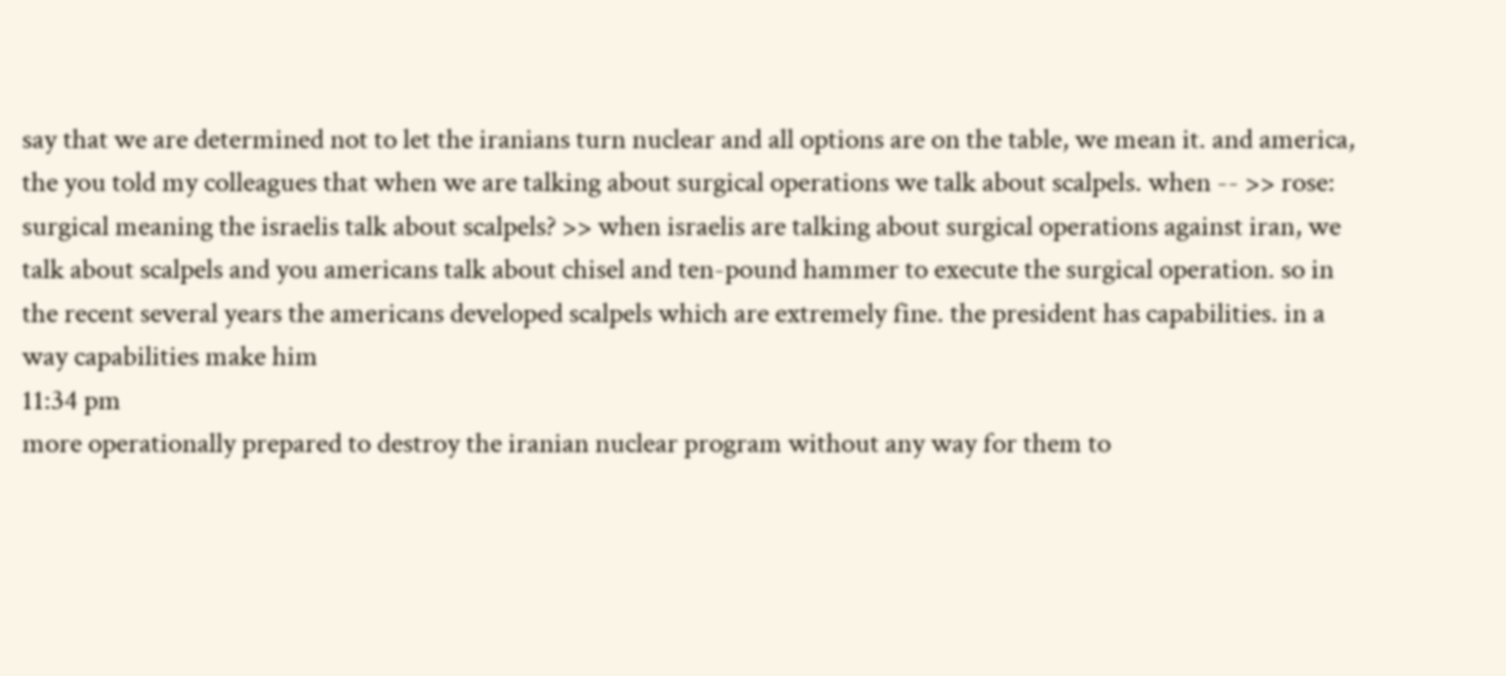say that we are determined not to let the iranians turn nuclear and all options are on the table, we mean it. and america, the you told my colleagues that when we are talking about surgical operations we talk about scalpels. when -- >> rose: surgical meaning the israelis talk about scalpels? >> when israelis are talking about surgical operations against iran, we talk about scalpels and you americans talk about chisel and ten-pound hammer to execute the surgical operation. so in the recent several years the americans developed scalpels which are extremely fine. the president has capabilities. in a way capabilities make him
11:34 pm
more operationally prepared to destroy the iranian nuclear program without any way for them to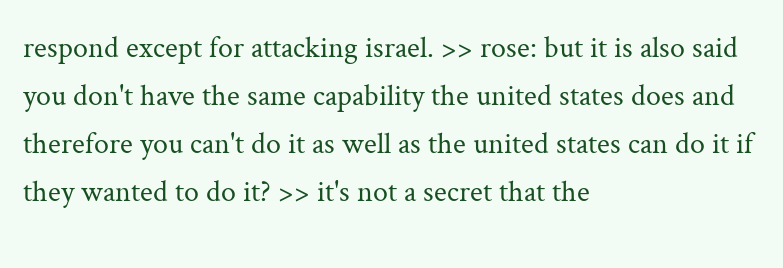respond except for attacking israel. >> rose: but it is also said you don't have the same capability the united states does and therefore you can't do it as well as the united states can do it if they wanted to do it? >> it's not a secret that the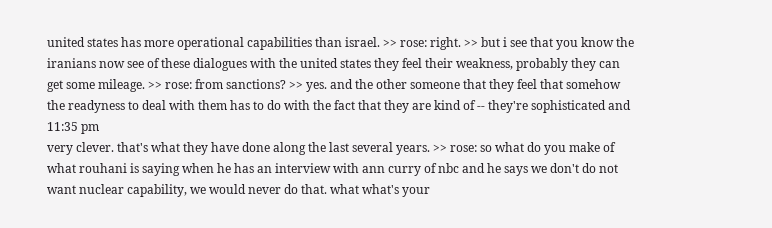united states has more operational capabilities than israel. >> rose: right. >> but i see that you know the iranians now see of these dialogues with the united states they feel their weakness, probably they can get some mileage. >> rose: from sanctions? >> yes. and the other someone that they feel that somehow the readyness to deal with them has to do with the fact that they are kind of -- they're sophisticated and
11:35 pm
very clever. that's what they have done along the last several years. >> rose: so what do you make of what rouhani is saying when he has an interview with ann curry of nbc and he says we don't do not want nuclear capability, we would never do that. what what's your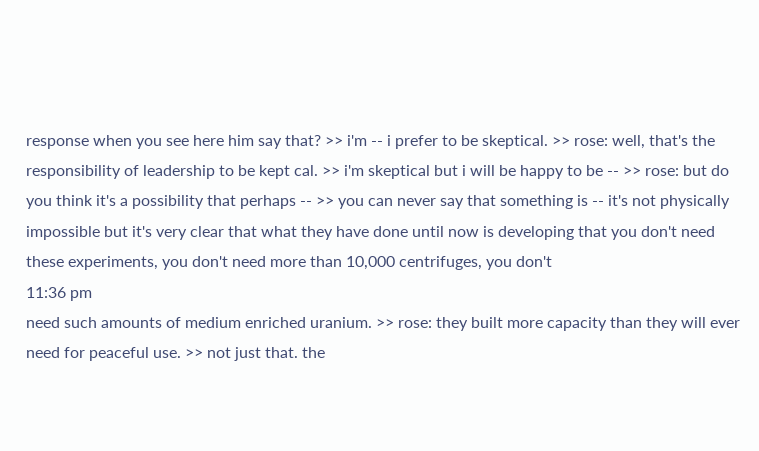response when you see here him say that? >> i'm -- i prefer to be skeptical. >> rose: well, that's the responsibility of leadership to be kept cal. >> i'm skeptical but i will be happy to be -- >> rose: but do you think it's a possibility that perhaps -- >> you can never say that something is -- it's not physically impossible but it's very clear that what they have done until now is developing that you don't need these experiments, you don't need more than 10,000 centrifuges, you don't
11:36 pm
need such amounts of medium enriched uranium. >> rose: they built more capacity than they will ever need for peaceful use. >> not just that. the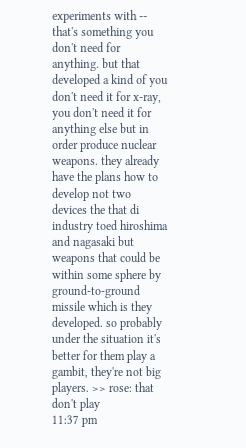experiments with -- that's something you don't need for anything. but that developed a kind of you don't need it for x-ray, you don't need it for anything else but in order produce nuclear weapons. they already have the plans how to develop not two devices the that di industry toed hiroshima and nagasaki but weapons that could be within some sphere by ground-to-ground missile which is they developed. so probably under the situation it's better for them play a gambit, they're not big players. >> rose: that don't play
11:37 pm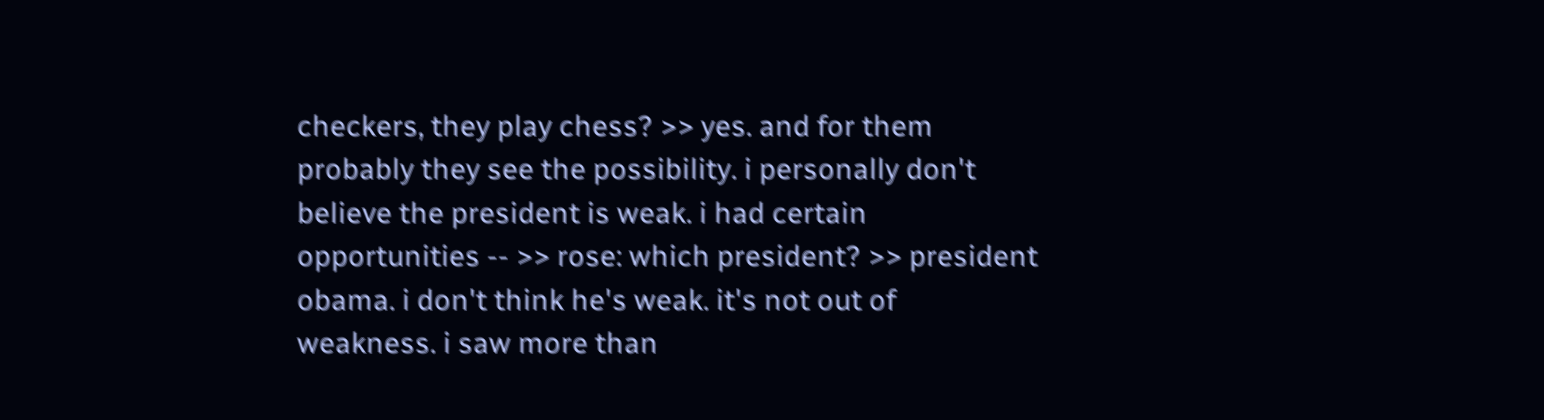checkers, they play chess? >> yes. and for them probably they see the possibility. i personally don't believe the president is weak. i had certain opportunities -- >> rose: which president? >> president obama. i don't think he's weak. it's not out of weakness. i saw more than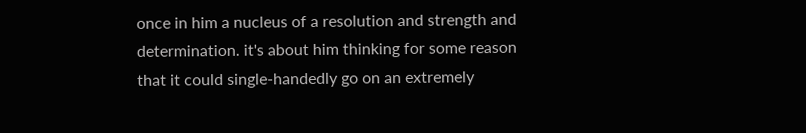once in him a nucleus of a resolution and strength and determination. it's about him thinking for some reason that it could single-handedly go on an extremely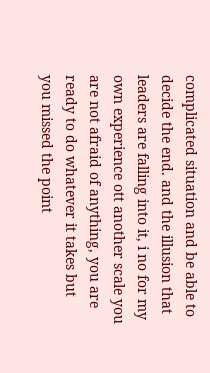complicated situation and be able to decide the end. and the illusion that leaders are falling into it, i no for my own experience ott another scale you are not afraid of anything, you are ready to do whatever it takes but you missed the point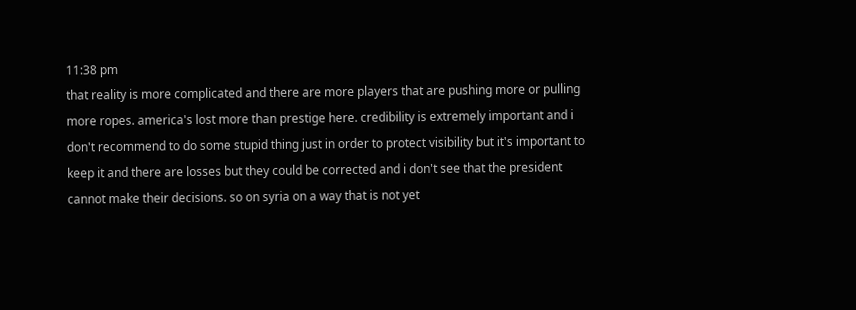11:38 pm
that reality is more complicated and there are more players that are pushing more or pulling more ropes. america's lost more than prestige here. credibility is extremely important and i don't recommend to do some stupid thing just in order to protect visibility but it's important to keep it and there are losses but they could be corrected and i don't see that the president cannot make their decisions. so on syria on a way that is not yet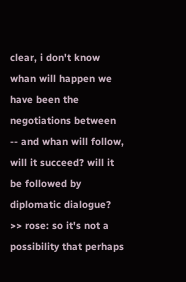clear, i don't know whan will happen we have been the negotiations between -- and whan will follow, will it succeed? will it be followed by diplomatic dialogue? >> rose: so it's not a possibility that perhaps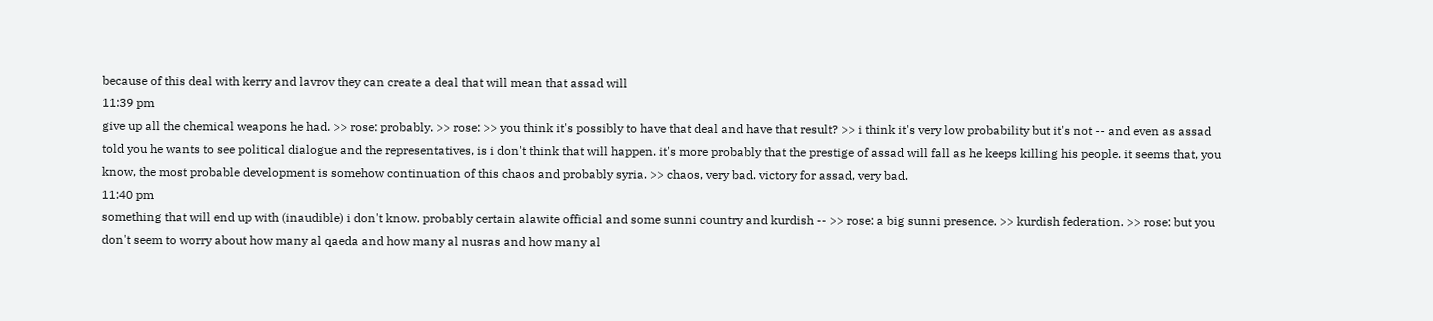because of this deal with kerry and lavrov they can create a deal that will mean that assad will
11:39 pm
give up all the chemical weapons he had. >> rose: probably. >> rose: >> you think it's possibly to have that deal and have that result? >> i think it's very low probability but it's not -- and even as assad told you he wants to see political dialogue and the representatives, is i don't think that will happen. it's more probably that the prestige of assad will fall as he keeps killing his people. it seems that, you know, the most probable development is somehow continuation of this chaos and probably syria. >> chaos, very bad. victory for assad, very bad.
11:40 pm
something that will end up with (inaudible) i don't know. probably certain alawite official and some sunni country and kurdish -- >> rose: a big sunni presence. >> kurdish federation. >> rose: but you don't seem to worry about how many al qaeda and how many al nusras and how many al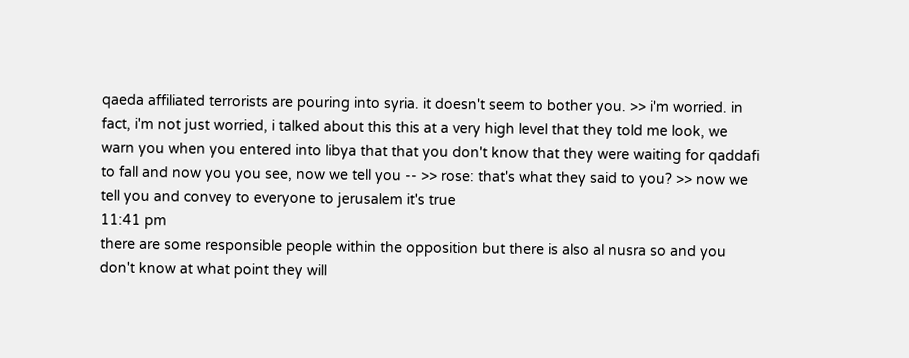qaeda affiliated terrorists are pouring into syria. it doesn't seem to bother you. >> i'm worried. in fact, i'm not just worried, i talked about this this at a very high level that they told me look, we warn you when you entered into libya that that you don't know that they were waiting for qaddafi to fall and now you you see, now we tell you -- >> rose: that's what they said to you? >> now we tell you and convey to everyone to jerusalem it's true
11:41 pm
there are some responsible people within the opposition but there is also al nusra so and you don't know at what point they will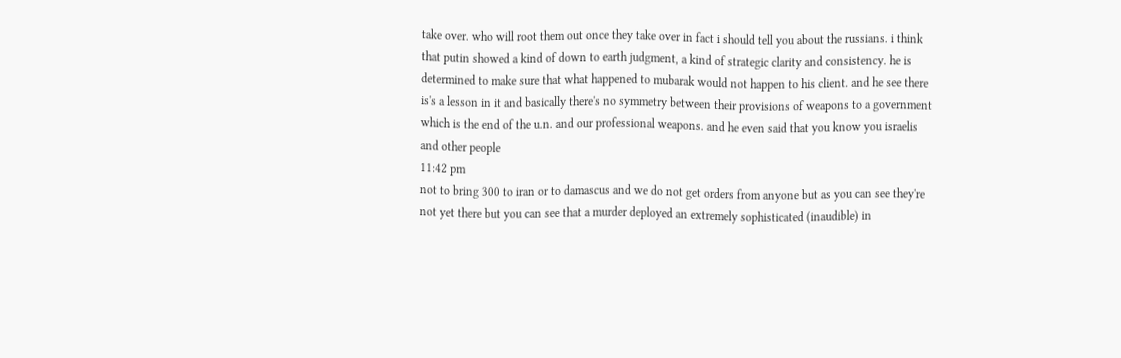take over. who will root them out once they take over in fact i should tell you about the russians. i think that putin showed a kind of down to earth judgment, a kind of strategic clarity and consistency. he is determined to make sure that what happened to mubarak would not happen to his client. and he see there is's a lesson in it and basically there's no symmetry between their provisions of weapons to a government which is the end of the u.n. and our professional weapons. and he even said that you know you israelis and other people
11:42 pm
not to bring 300 to iran or to damascus and we do not get orders from anyone but as you can see they're not yet there but you can see that a murder deployed an extremely sophisticated (inaudible) in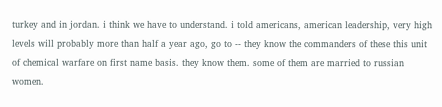turkey and in jordan. i think we have to understand. i told americans, american leadership, very high levels will probably more than half a year ago, go to -- they know the commanders of these this unit of chemical warfare on first name basis. they know them. some of them are married to russian women.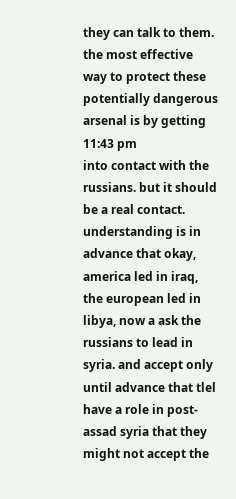they can talk to them. the most effective way to protect these potentially dangerous arsenal is by getting
11:43 pm
into contact with the russians. but it should be a real contact. understanding is in advance that okay, america led in iraq, the european led in libya, now a ask the russians to lead in syria. and accept only until advance that tlel have a role in post-assad syria that they might not accept the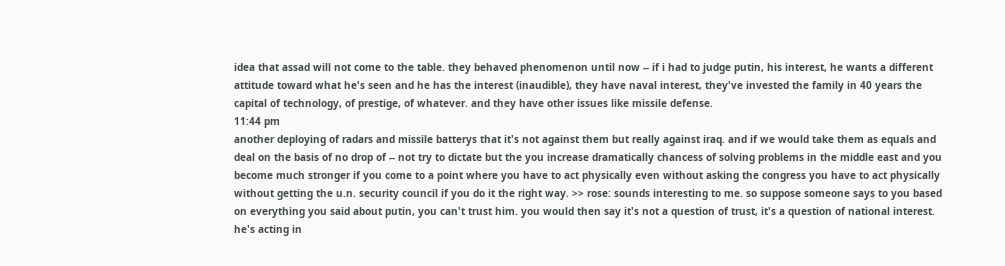idea that assad will not come to the table. they behaved phenomenon until now -- if i had to judge putin, his interest, he wants a different attitude toward what he's seen and he has the interest (inaudible), they have naval interest, they've invested the family in 40 years the capital of technology, of prestige, of whatever. and they have other issues like missile defense.
11:44 pm
another deploying of radars and missile batterys that it's not against them but really against iraq. and if we would take them as equals and deal on the basis of no drop of -- not try to dictate but the you increase dramatically chancess of solving problems in the middle east and you become much stronger if you come to a point where you have to act physically even without asking the congress you have to act physically without getting the u.n. security council if you do it the right way. >> rose: sounds interesting to me. so suppose someone says to you based on everything you said about putin, you can't trust him. you would then say it's not a question of trust, it's a question of national interest. he's acting in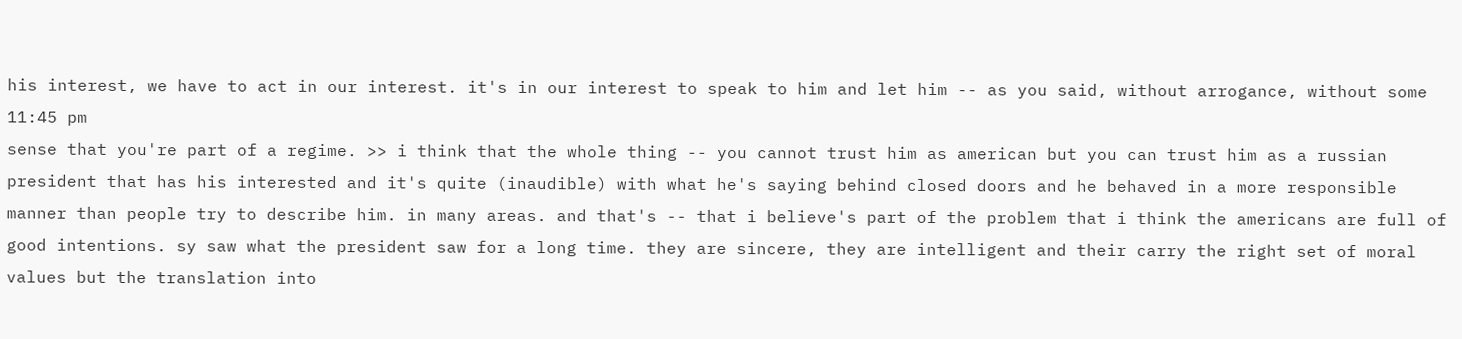his interest, we have to act in our interest. it's in our interest to speak to him and let him -- as you said, without arrogance, without some
11:45 pm
sense that you're part of a regime. >> i think that the whole thing -- you cannot trust him as american but you can trust him as a russian president that has his interested and it's quite (inaudible) with what he's saying behind closed doors and he behaved in a more responsible manner than people try to describe him. in many areas. and that's -- that i believe's part of the problem that i think the americans are full of good intentions. sy saw what the president saw for a long time. they are sincere, they are intelligent and their carry the right set of moral values but the translation into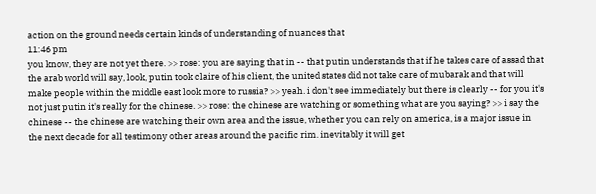action on the ground needs certain kinds of understanding of nuances that
11:46 pm
you know, they are not yet there. >> rose: you are saying that in -- that putin understands that if he takes care of assad that the arab world will say, look, putin took claire of his client, the united states did not take care of mubarak and that will make people within the middle east look more to russia? >> yeah. i don't see immediately but there is clearly -- for you it's not just putin it's really for the chinese. >> rose: the chinese are watching or something what are you saying? >> i say the chinese -- the chinese are watching their own area and the issue, whether you can rely on america, is a major issue in the next decade for all testimony other areas around the pacific rim. inevitably it will get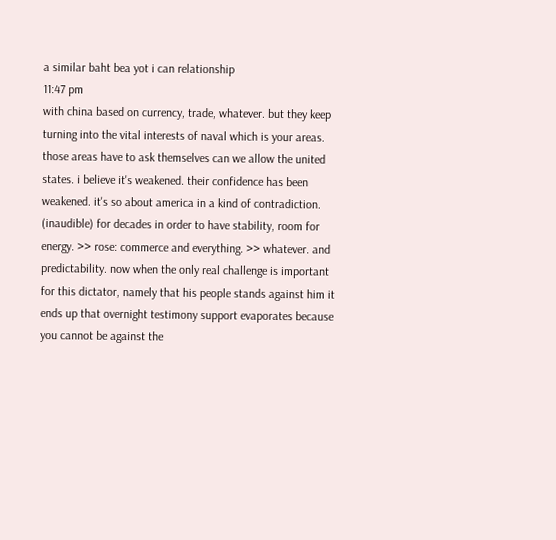a similar baht bea yot i can relationship
11:47 pm
with china based on currency, trade, whatever. but they keep turning into the vital interests of naval which is your areas. those areas have to ask themselves can we allow the united states. i believe it's weakened. their confidence has been weakened. it's so about america in a kind of contradiction. (inaudible) for decades in order to have stability, room for energy. >> rose: commerce and everything. >> whatever. and predictability. now when the only real challenge is important for this dictator, namely that his people stands against him it ends up that overnight testimony support evaporates because you cannot be against the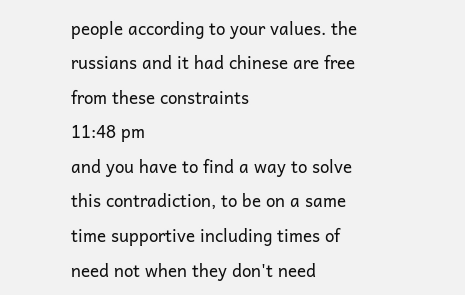people according to your values. the russians and it had chinese are free from these constraints
11:48 pm
and you have to find a way to solve this contradiction, to be on a same time supportive including times of need not when they don't need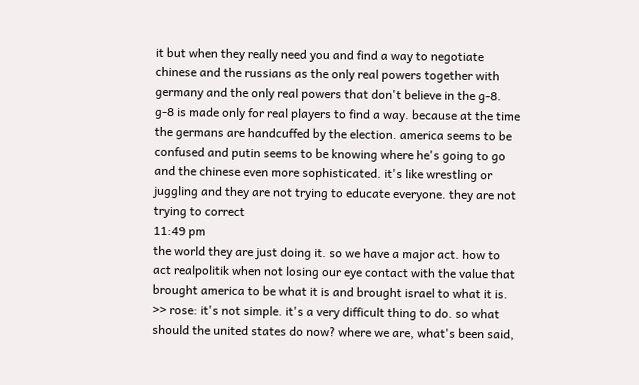it but when they really need you and find a way to negotiate chinese and the russians as the only real powers together with germany and the only real powers that don't believe in the g-8. g-8 is made only for real players to find a way. because at the time the germans are handcuffed by the election. america seems to be confused and putin seems to be knowing where he's going to go and the chinese even more sophisticated. it's like wrestling or juggling and they are not trying to educate everyone. they are not trying to correct
11:49 pm
the world they are just doing it. so we have a major act. how to act realpolitik when not losing our eye contact with the value that brought america to be what it is and brought israel to what it is. >> rose: it's not simple. it's a very difficult thing to do. so what should the united states do now? where we are, what's been said,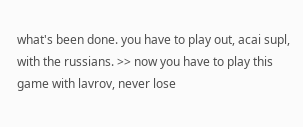what's been done. you have to play out, acai supl, with the russians. >> now you have to play this game with lavrov, never lose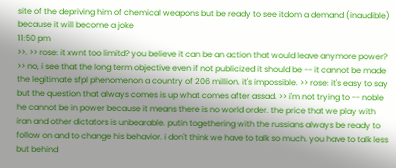site of the depriving him of chemical weapons but be ready to see itdom a demand (inaudible) because it will become a joke
11:50 pm
>>. >> rose: it xwnt too limitd? you believe it can be an action that would leave anymore power? >> no, i see that the long term objective even if not publicized it should be -- it cannot be made the legitimate sfpl phenomenon a country of 206 million. it's impossible. >> rose: it's easy to say but the question that always comes is up what comes after assad. >> i'm not trying to -- noble he cannot be in power because it means there is no world order. the price that we play with iran and other dictators is unbearable. putin togethering with the russians always be ready to follow on and to change his behavior. i don't think we have to talk so much. you have to talk less but behind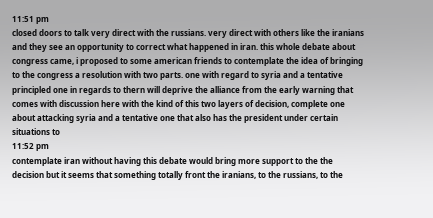11:51 pm
closed doors to talk very direct with the russians. very direct with others like the iranians and they see an opportunity to correct what happened in iran. this whole debate about congress came, i proposed to some american friends to contemplate the idea of bringing to the congress a resolution with two parts. one with regard to syria and a tentative principled one in regards to thern will deprive the alliance from the early warning that comes with discussion here with the kind of this two layers of decision, complete one about attacking syria and a tentative one that also has the president under certain situations to
11:52 pm
contemplate iran without having this debate would bring more support to the the decision but it seems that something totally front the iranians, to the russians, to the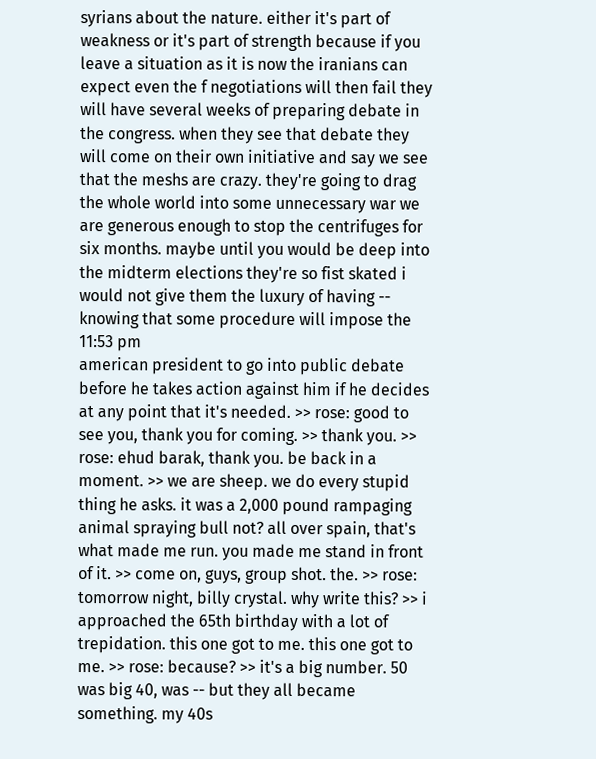syrians about the nature. either it's part of weakness or it's part of strength because if you leave a situation as it is now the iranians can expect even the f negotiations will then fail they will have several weeks of preparing debate in the congress. when they see that debate they will come on their own initiative and say we see that the meshs are crazy. they're going to drag the whole world into some unnecessary war we are generous enough to stop the centrifuges for six months. maybe until you would be deep into the midterm elections they're so fist skated i would not give them the luxury of having -- knowing that some procedure will impose the
11:53 pm
american president to go into public debate before he takes action against him if he decides at any point that it's needed. >> rose: good to see you, thank you for coming. >> thank you. >> rose: ehud barak, thank you. be back in a moment. >> we are sheep. we do every stupid thing he asks. it was a 2,000 pound rampaging animal spraying bull not? all over spain, that's what made me run. you made me stand in front of it. >> come on, guys, group shot. the. >> rose: tomorrow night, billy crystal. why write this? >> i approached the 65th birthday with a lot of trepidation. this one got to me. this one got to me. >> rose: because? >> it's a big number. 50 was big 40, was -- but they all became something. my 40s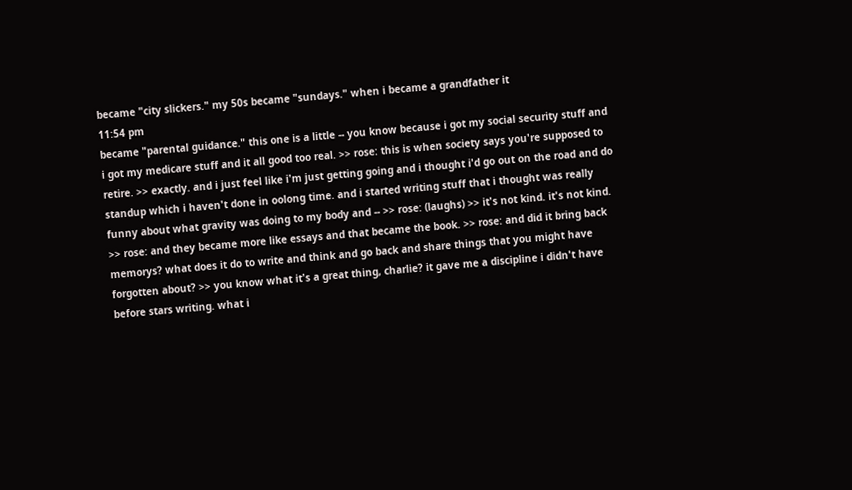became "city slickers." my 50s became "sundays." when i became a grandfather it
11:54 pm
became "parental guidance." this one is a little -- you know because i got my social security stuff and i got my medicare stuff and it all good too real. >> rose: this is when society says you're supposed to retire. >> exactly. and i just feel like i'm just getting going and i thought i'd go out on the road and do standup which i haven't done in oolong time. and i started writing stuff that i thought was really funny about what gravity was doing to my body and -- >> rose: (laughs) >> it's not kind. it's not kind. >> rose: and they became more like essays and that became the book. >> rose: and did it bring back memorys? what does it do to write and think and go back and share things that you might have forgotten about? >> you know what it's a great thing, charlie? it gave me a discipline i didn't have before stars writing. what i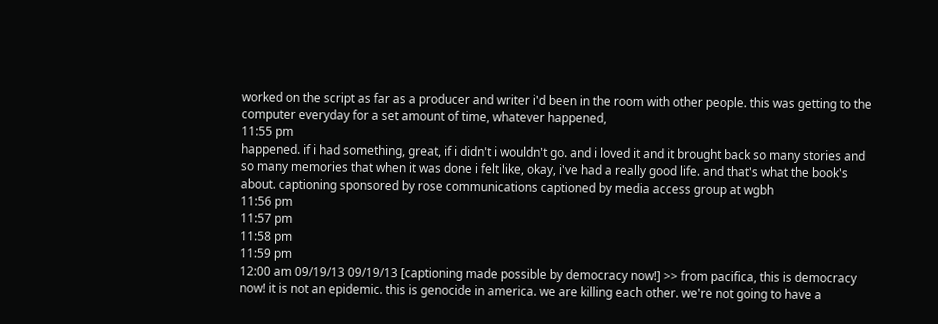worked on the script as far as a producer and writer i'd been in the room with other people. this was getting to the computer everyday for a set amount of time, whatever happened,
11:55 pm
happened. if i had something, great, if i didn't i wouldn't go. and i loved it and it brought back so many stories and so many memories that when it was done i felt like, okay, i've had a really good life. and that's what the book's about. captioning sponsored by rose communications captioned by media access group at wgbh
11:56 pm
11:57 pm
11:58 pm
11:59 pm
12:00 am 09/19/13 09/19/13 [captioning made possible by democracy now!] >> from pacifica, this is democracy now! it is not an epidemic. this is genocide in america. we are killing each other. we're not going to have a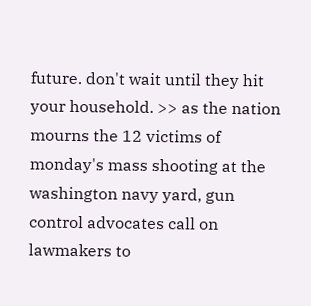future. don't wait until they hit your household. >> as the nation mourns the 12 victims of monday's mass shooting at the washington navy yard, gun control advocates call on lawmakers to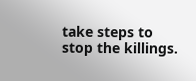take steps to stop the killings.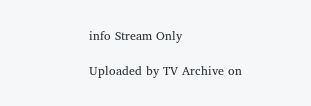info Stream Only

Uploaded by TV Archive on